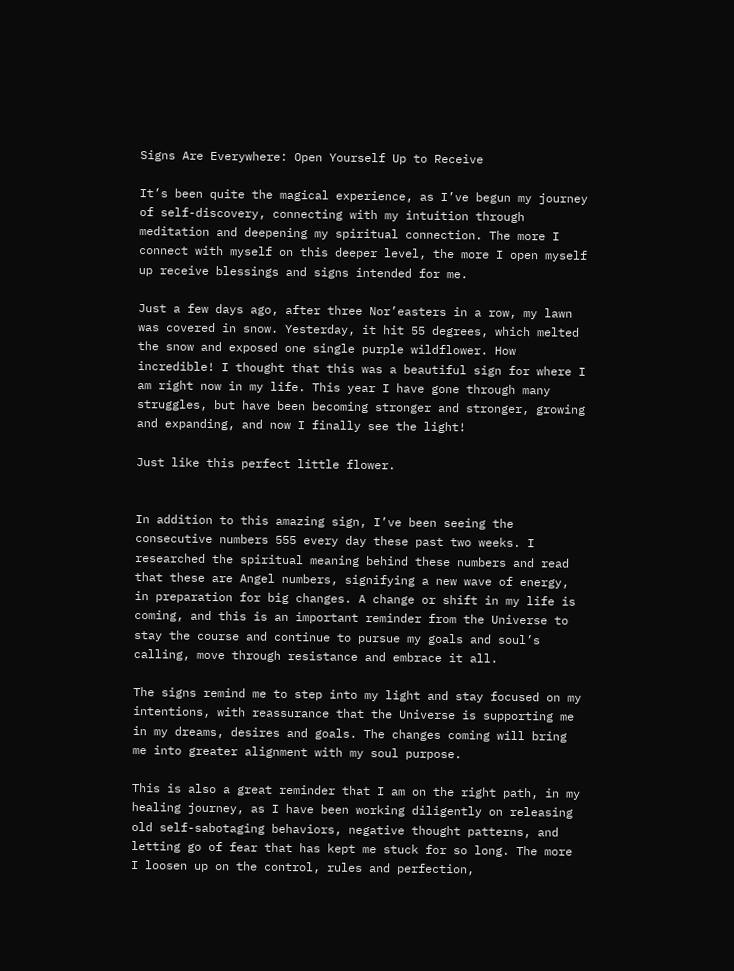Signs Are Everywhere: Open Yourself Up to Receive

It’s been quite the magical experience, as I’ve begun my journey of self-discovery, connecting with my intuition through meditation and deepening my spiritual connection. The more I connect with myself on this deeper level, the more I open myself up receive blessings and signs intended for me.

Just a few days ago, after three Nor’easters in a row, my lawn was covered in snow. Yesterday, it hit 55 degrees, which melted the snow and exposed one single purple wildflower. How incredible! I thought that this was a beautiful sign for where I am right now in my life. This year I have gone through many struggles, but have been becoming stronger and stronger, growing and expanding, and now I finally see the light!

Just like this perfect little flower.


In addition to this amazing sign, I’ve been seeing the consecutive numbers 555 every day these past two weeks. I researched the spiritual meaning behind these numbers and read that these are Angel numbers, signifying a new wave of energy, in preparation for big changes. A change or shift in my life is coming, and this is an important reminder from the Universe to stay the course and continue to pursue my goals and soul’s calling, move through resistance and embrace it all.

The signs remind me to step into my light and stay focused on my intentions, with reassurance that the Universe is supporting me in my dreams, desires and goals. The changes coming will bring me into greater alignment with my soul purpose.

This is also a great reminder that I am on the right path, in my healing journey, as I have been working diligently on releasing old self-sabotaging behaviors, negative thought patterns, and letting go of fear that has kept me stuck for so long. The more I loosen up on the control, rules and perfection,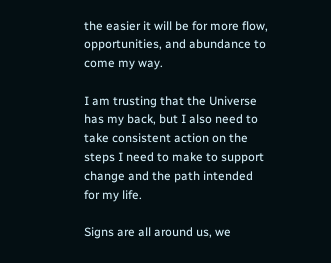the easier it will be for more flow, opportunities, and abundance to come my way.

I am trusting that the Universe has my back, but I also need to take consistent action on the steps I need to make to support change and the path intended for my life.

Signs are all around us, we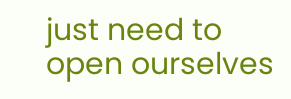just need to open ourselves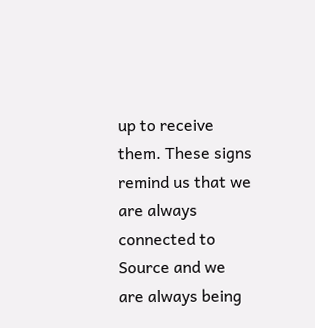up to receive them. These signs remind us that we are always connected to Source and we are always being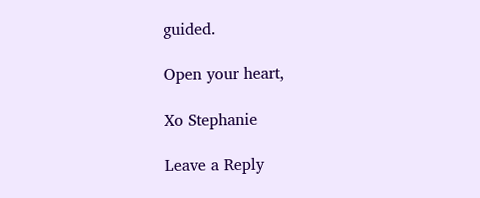guided.

Open your heart,

Xo Stephanie

Leave a Reply